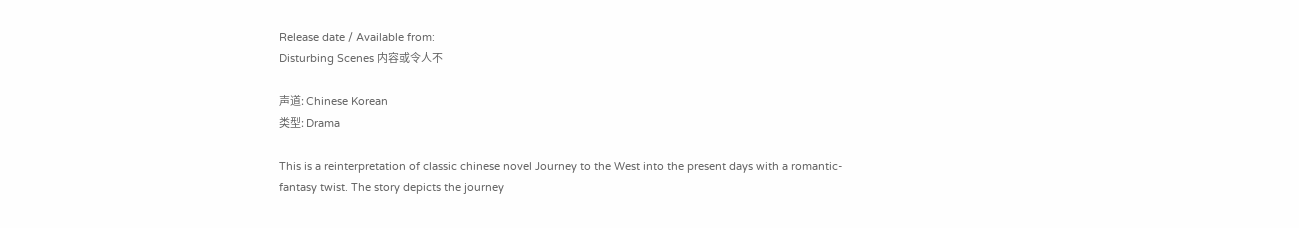Release date / Available from:
Disturbing Scenes 内容或令人不

声道: Chinese Korean
类型: Drama

This is a reinterpretation of classic chinese novel Journey to the West into the present days with a romantic-fantasy twist. The story depicts the journey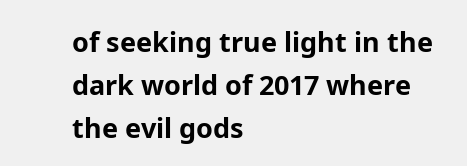of seeking true light in the dark world of 2017 where the evil gods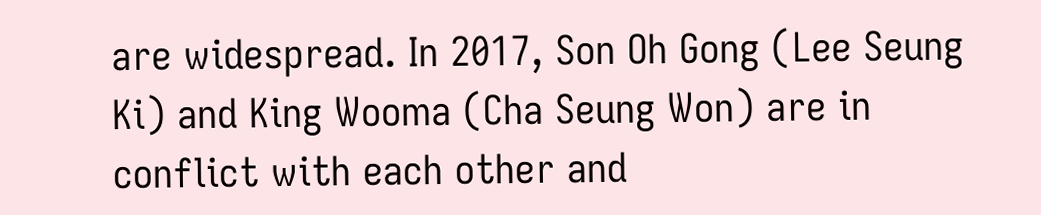are widespread. In 2017, Son Oh Gong (Lee Seung Ki) and King Wooma (Cha Seung Won) are in conflict with each other and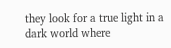they look for a true light in a dark world where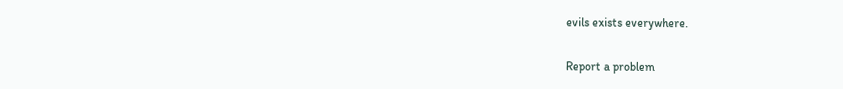evils exists everywhere.

Report a problem